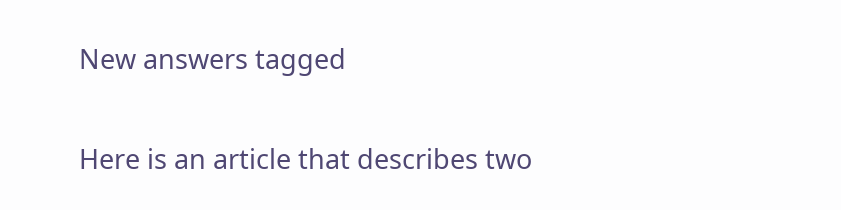New answers tagged


Here is an article that describes two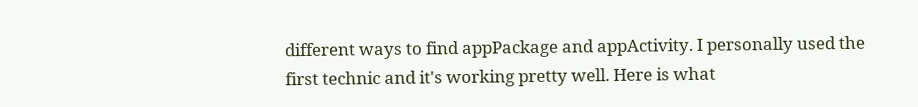different ways to find appPackage and appActivity. I personally used the first technic and it's working pretty well. Here is what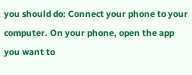you should do: Connect your phone to your computer. On your phone, open the app you want to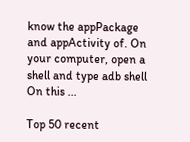know the appPackage and appActivity of. On your computer, open a shell and type adb shell On this ...

Top 50 recent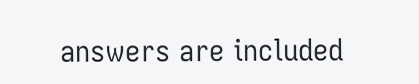answers are included